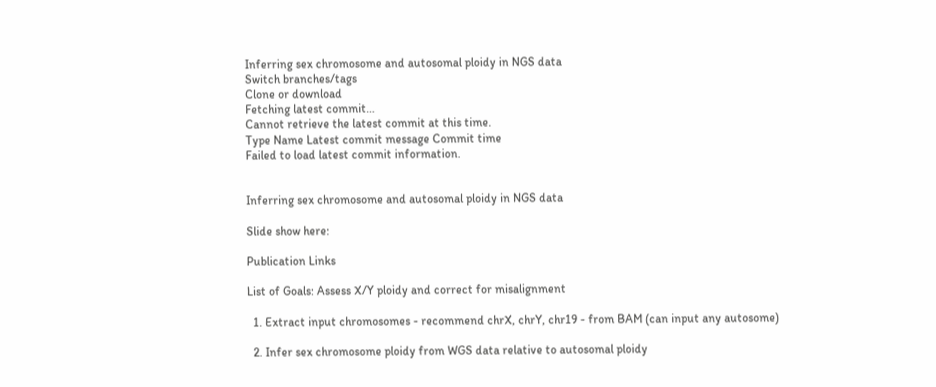Inferring sex chromosome and autosomal ploidy in NGS data
Switch branches/tags
Clone or download
Fetching latest commit…
Cannot retrieve the latest commit at this time.
Type Name Latest commit message Commit time
Failed to load latest commit information.


Inferring sex chromosome and autosomal ploidy in NGS data

Slide show here:

Publication Links

List of Goals: Assess X/Y ploidy and correct for misalignment

  1. Extract input chromosomes - recommend chrX, chrY, chr19 - from BAM (can input any autosome)

  2. Infer sex chromosome ploidy from WGS data relative to autosomal ploidy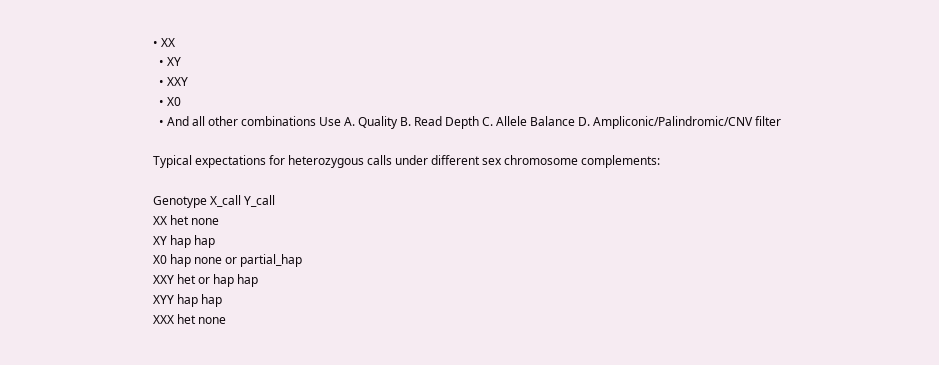• XX
  • XY
  • XXY
  • X0
  • And all other combinations Use A. Quality B. Read Depth C. Allele Balance D. Ampliconic/Palindromic/CNV filter

Typical expectations for heterozygous calls under different sex chromosome complements:

Genotype X_call Y_call
XX het none
XY hap hap
X0 hap none or partial_hap
XXY het or hap hap
XYY hap hap
XXX het none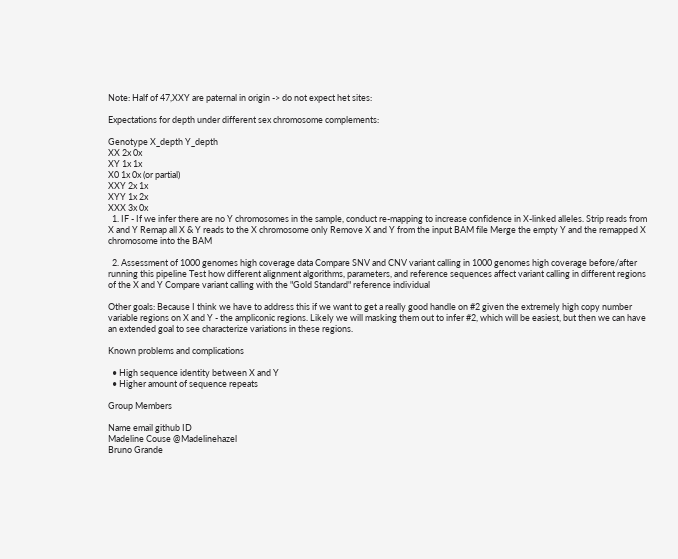Note: Half of 47,XXY are paternal in origin -> do not expect het sites:

Expectations for depth under different sex chromosome complements:

Genotype X_depth Y_depth
XX 2x 0x
XY 1x 1x
X0 1x 0x (or partial)
XXY 2x 1x
XYY 1x 2x
XXX 3x 0x
  1. IF - If we infer there are no Y chromosomes in the sample, conduct re-mapping to increase confidence in X-linked alleles. Strip reads from X and Y Remap all X & Y reads to the X chromosome only Remove X and Y from the input BAM file Merge the empty Y and the remapped X chromosome into the BAM

  2. Assessment of 1000 genomes high coverage data Compare SNV and CNV variant calling in 1000 genomes high coverage before/after running this pipeline Test how different alignment algorithms, parameters, and reference sequences affect variant calling in different regions of the X and Y Compare variant calling with the "Gold Standard" reference individual

Other goals: Because I think we have to address this if we want to get a really good handle on #2 given the extremely high copy number variable regions on X and Y - the ampliconic regions. Likely we will masking them out to infer #2, which will be easiest, but then we can have an extended goal to see characterize variations in these regions.

Known problems and complications

  • High sequence identity between X and Y
  • Higher amount of sequence repeats

Group Members

Name email github ID
Madeline Couse @Madelinehazel
Bruno Grande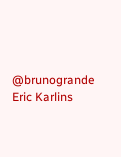@brunogrande
Eric Karlins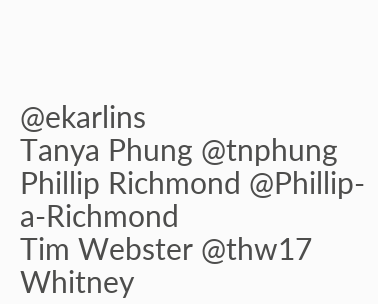@ekarlins
Tanya Phung @tnphung
Phillip Richmond @Phillip-a-Richmond
Tim Webster @thw17
Whitney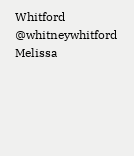Whitford @whitneywhitford
Melissa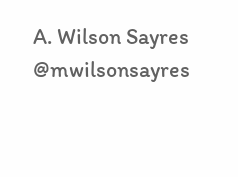A. Wilson Sayres @mwilsonsayres